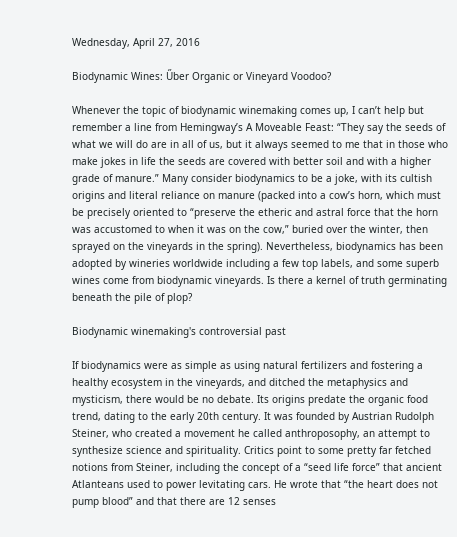Wednesday, April 27, 2016

Biodynamic Wines: Űber Organic or Vineyard Voodoo?

Whenever the topic of biodynamic winemaking comes up, I can’t help but remember a line from Hemingway’s A Moveable Feast: “They say the seeds of what we will do are in all of us, but it always seemed to me that in those who make jokes in life the seeds are covered with better soil and with a higher grade of manure.” Many consider biodynamics to be a joke, with its cultish origins and literal reliance on manure (packed into a cow’s horn, which must be precisely oriented to “preserve the etheric and astral force that the horn was accustomed to when it was on the cow,” buried over the winter, then sprayed on the vineyards in the spring). Nevertheless, biodynamics has been adopted by wineries worldwide including a few top labels, and some superb wines come from biodynamic vineyards. Is there a kernel of truth germinating beneath the pile of plop?

Biodynamic winemaking's controversial past

If biodynamics were as simple as using natural fertilizers and fostering a healthy ecosystem in the vineyards, and ditched the metaphysics and mysticism, there would be no debate. Its origins predate the organic food trend, dating to the early 20th century. It was founded by Austrian Rudolph Steiner, who created a movement he called anthroposophy, an attempt to synthesize science and spirituality. Critics point to some pretty far fetched notions from Steiner, including the concept of a “seed life force” that ancient Atlanteans used to power levitating cars. He wrote that “the heart does not pump blood” and that there are 12 senses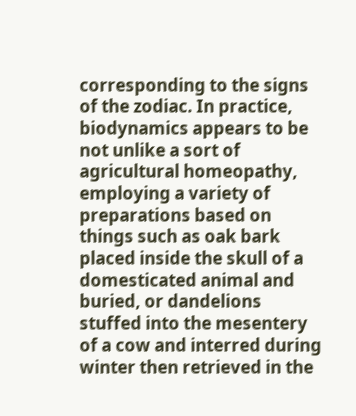corresponding to the signs of the zodiac. In practice, biodynamics appears to be not unlike a sort of agricultural homeopathy, employing a variety of preparations based on things such as oak bark placed inside the skull of a domesticated animal and buried, or dandelions stuffed into the mesentery of a cow and interred during winter then retrieved in the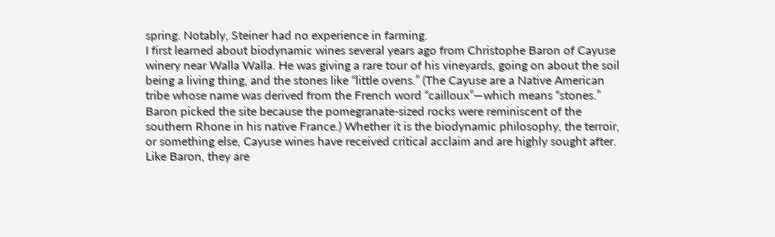spring. Notably, Steiner had no experience in farming.
I first learned about biodynamic wines several years ago from Christophe Baron of Cayuse winery near Walla Walla. He was giving a rare tour of his vineyards, going on about the soil being a living thing, and the stones like “little ovens.” (The Cayuse are a Native American tribe whose name was derived from the French word “cailloux”—which means “stones.” Baron picked the site because the pomegranate-sized rocks were reminiscent of the southern Rhone in his native France.) Whether it is the biodynamic philosophy, the terroir, or something else, Cayuse wines have received critical acclaim and are highly sought after. Like Baron, they are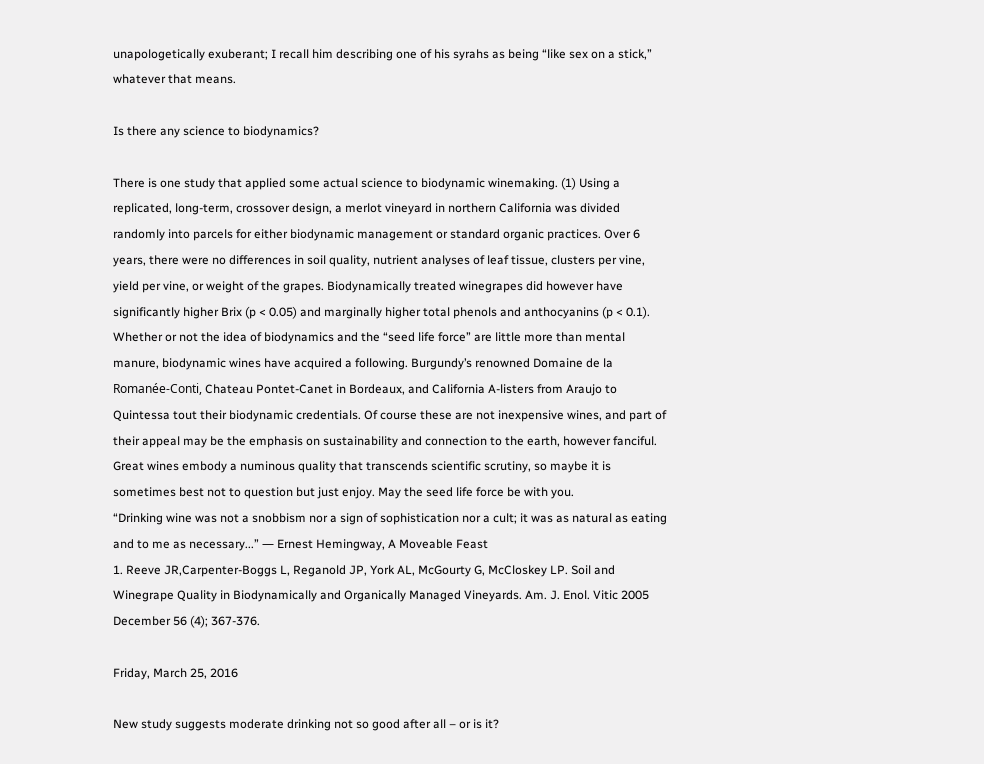unapologetically exuberant; I recall him describing one of his syrahs as being “like sex on a stick,” whatever that means.

Is there any science to biodynamics?

There is one study that applied some actual science to biodynamic winemaking. (1) Using a replicated, long-term, crossover design, a merlot vineyard in northern California was divided randomly into parcels for either biodynamic management or standard organic practices. Over 6 years, there were no differences in soil quality, nutrient analyses of leaf tissue, clusters per vine, yield per vine, or weight of the grapes. Biodynamically treated winegrapes did however have significantly higher Brix (p < 0.05) and marginally higher total phenols and anthocyanins (p < 0.1).
Whether or not the idea of biodynamics and the “seed life force” are little more than mental manure, biodynamic wines have acquired a following. Burgundy’s renowned Domaine de la Romanée-Conti, Chateau Pontet-Canet in Bordeaux, and California A-listers from Araujo to Quintessa tout their biodynamic credentials. Of course these are not inexpensive wines, and part of their appeal may be the emphasis on sustainability and connection to the earth, however fanciful. Great wines embody a numinous quality that transcends scientific scrutiny, so maybe it is sometimes best not to question but just enjoy. May the seed life force be with you.
“Drinking wine was not a snobbism nor a sign of sophistication nor a cult; it was as natural as eating and to me as necessary...” ― Ernest Hemingway, A Moveable Feast
1. Reeve JR,Carpenter-Boggs L, Reganold JP, York AL, McGourty G, McCloskey LP. Soil and Winegrape Quality in Biodynamically and Organically Managed Vineyards. Am. J. Enol. Vitic 2005 December 56 (4); 367-376.

Friday, March 25, 2016

New study suggests moderate drinking not so good after all – or is it?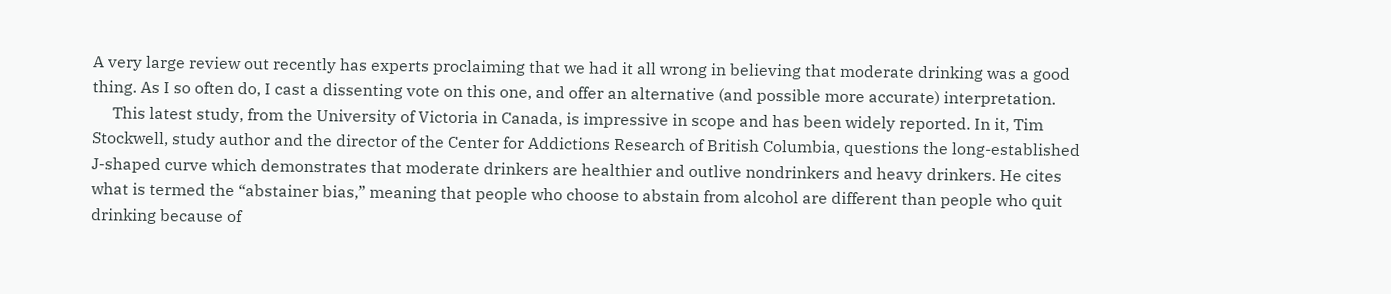A very large review out recently has experts proclaiming that we had it all wrong in believing that moderate drinking was a good thing. As I so often do, I cast a dissenting vote on this one, and offer an alternative (and possible more accurate) interpretation.
     This latest study, from the University of Victoria in Canada, is impressive in scope and has been widely reported. In it, Tim Stockwell, study author and the director of the Center for Addictions Research of British Columbia, questions the long-established J-shaped curve which demonstrates that moderate drinkers are healthier and outlive nondrinkers and heavy drinkers. He cites what is termed the “abstainer bias,” meaning that people who choose to abstain from alcohol are different than people who quit drinking because of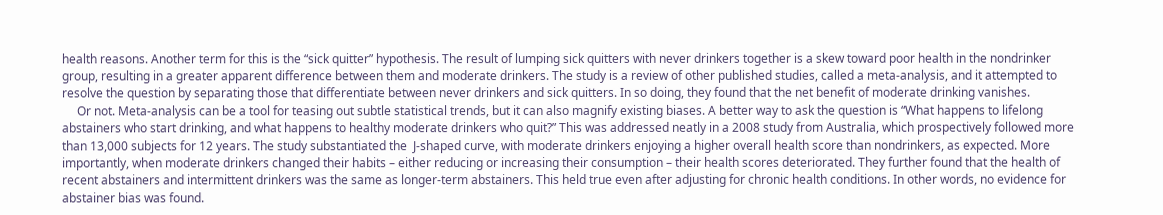health reasons. Another term for this is the “sick quitter” hypothesis. The result of lumping sick quitters with never drinkers together is a skew toward poor health in the nondrinker group, resulting in a greater apparent difference between them and moderate drinkers. The study is a review of other published studies, called a meta-analysis, and it attempted to resolve the question by separating those that differentiate between never drinkers and sick quitters. In so doing, they found that the net benefit of moderate drinking vanishes.
     Or not. Meta-analysis can be a tool for teasing out subtle statistical trends, but it can also magnify existing biases. A better way to ask the question is “What happens to lifelong abstainers who start drinking, and what happens to healthy moderate drinkers who quit?” This was addressed neatly in a 2008 study from Australia, which prospectively followed more than 13,000 subjects for 12 years. The study substantiated the  J-shaped curve, with moderate drinkers enjoying a higher overall health score than nondrinkers, as expected. More importantly, when moderate drinkers changed their habits – either reducing or increasing their consumption – their health scores deteriorated. They further found that the health of recent abstainers and intermittent drinkers was the same as longer-term abstainers. This held true even after adjusting for chronic health conditions. In other words, no evidence for abstainer bias was found.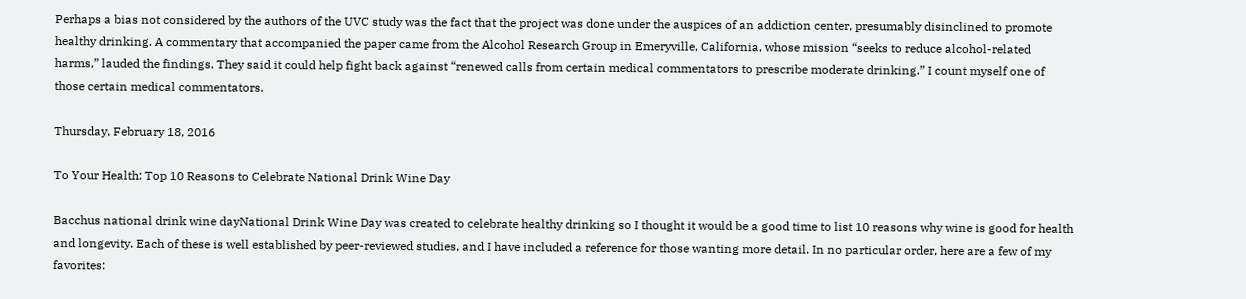Perhaps a bias not considered by the authors of the UVC study was the fact that the project was done under the auspices of an addiction center, presumably disinclined to promote healthy drinking. A commentary that accompanied the paper came from the Alcohol Research Group in Emeryville, California, whose mission “seeks to reduce alcohol-related harms,” lauded the findings. They said it could help fight back against “renewed calls from certain medical commentators to prescribe moderate drinking.” I count myself one of those certain medical commentators.

Thursday, February 18, 2016

To Your Health: Top 10 Reasons to Celebrate National Drink Wine Day

Bacchus national drink wine dayNational Drink Wine Day was created to celebrate healthy drinking so I thought it would be a good time to list 10 reasons why wine is good for health and longevity. Each of these is well established by peer-reviewed studies, and I have included a reference for those wanting more detail. In no particular order, here are a few of my favorites: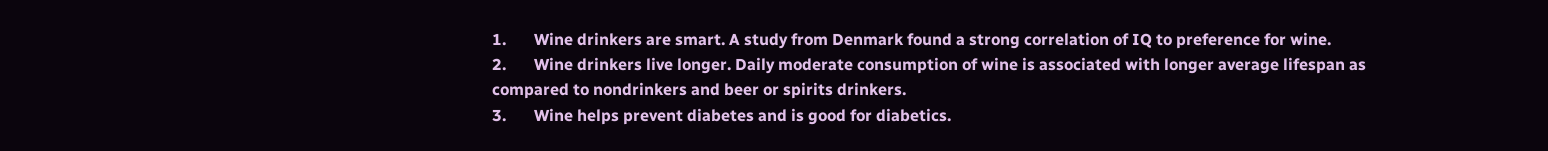1.       Wine drinkers are smart. A study from Denmark found a strong correlation of IQ to preference for wine.
2.       Wine drinkers live longer. Daily moderate consumption of wine is associated with longer average lifespan as compared to nondrinkers and beer or spirits drinkers.
3.       Wine helps prevent diabetes and is good for diabetics.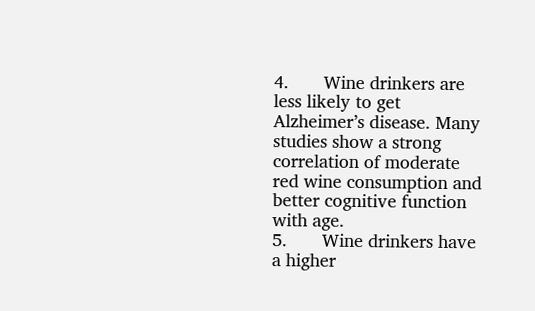4.       Wine drinkers are less likely to get Alzheimer’s disease. Many studies show a strong correlation of moderate red wine consumption and better cognitive function with age.
5.       Wine drinkers have a higher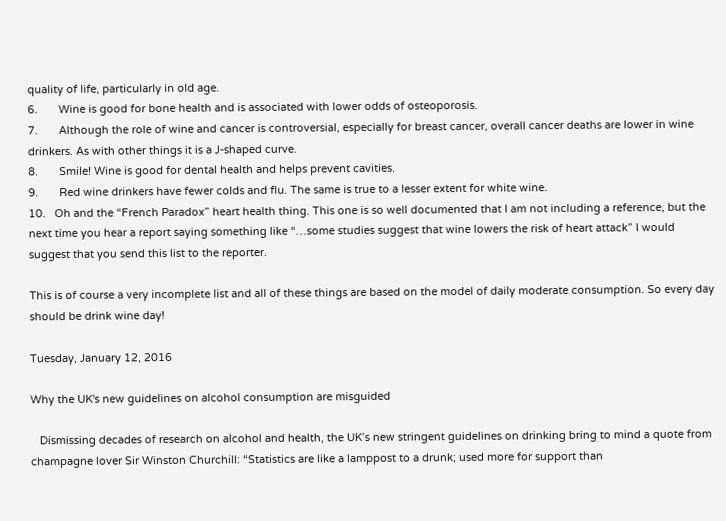quality of life, particularly in old age.
6.       Wine is good for bone health and is associated with lower odds of osteoporosis.
7.       Although the role of wine and cancer is controversial, especially for breast cancer, overall cancer deaths are lower in wine drinkers. As with other things it is a J-shaped curve.
8.       Smile! Wine is good for dental health and helps prevent cavities.
9.       Red wine drinkers have fewer colds and flu. The same is true to a lesser extent for white wine.
10.   Oh and the “French Paradox” heart health thing. This one is so well documented that I am not including a reference, but the next time you hear a report saying something like “…some studies suggest that wine lowers the risk of heart attack” I would suggest that you send this list to the reporter.

This is of course a very incomplete list and all of these things are based on the model of daily moderate consumption. So every day should be drink wine day!

Tuesday, January 12, 2016

Why the UK's new guidelines on alcohol consumption are misguided

   Dismissing decades of research on alcohol and health, the UK’s new stringent guidelines on drinking bring to mind a quote from champagne lover Sir Winston Churchill: “Statistics are like a lamppost to a drunk; used more for support than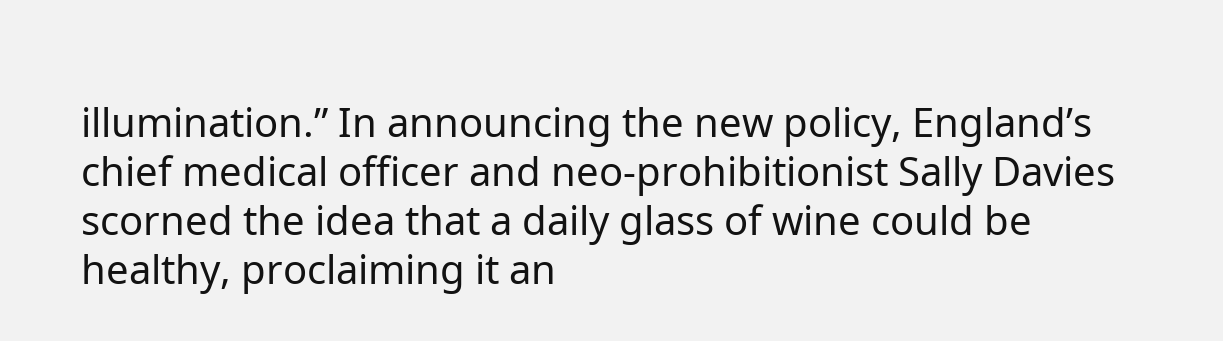illumination.” In announcing the new policy, England’s chief medical officer and neo-prohibitionist Sally Davies scorned the idea that a daily glass of wine could be healthy, proclaiming it an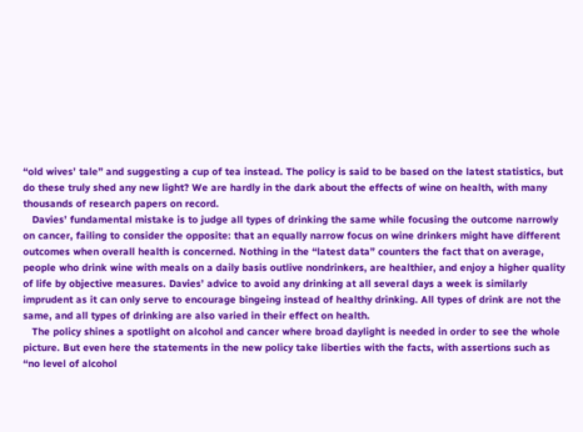“old wives’ tale” and suggesting a cup of tea instead. The policy is said to be based on the latest statistics, but do these truly shed any new light? We are hardly in the dark about the effects of wine on health, with many thousands of research papers on record.
   Davies’ fundamental mistake is to judge all types of drinking the same while focusing the outcome narrowly on cancer, failing to consider the opposite: that an equally narrow focus on wine drinkers might have different outcomes when overall health is concerned. Nothing in the “latest data” counters the fact that on average, people who drink wine with meals on a daily basis outlive nondrinkers, are healthier, and enjoy a higher quality of life by objective measures. Davies’ advice to avoid any drinking at all several days a week is similarly imprudent as it can only serve to encourage bingeing instead of healthy drinking. All types of drink are not the same, and all types of drinking are also varied in their effect on health.
   The policy shines a spotlight on alcohol and cancer where broad daylight is needed in order to see the whole picture. But even here the statements in the new policy take liberties with the facts, with assertions such as “no level of alcohol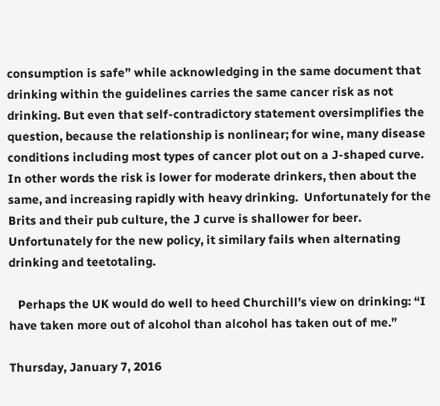consumption is safe” while acknowledging in the same document that drinking within the guidelines carries the same cancer risk as not drinking. But even that self-contradictory statement oversimplifies the question, because the relationship is nonlinear; for wine, many disease conditions including most types of cancer plot out on a J-shaped curve. In other words the risk is lower for moderate drinkers, then about the same, and increasing rapidly with heavy drinking.  Unfortunately for the Brits and their pub culture, the J curve is shallower for beer. Unfortunately for the new policy, it similary fails when alternating drinking and teetotaling.

   Perhaps the UK would do well to heed Churchill’s view on drinking: “I have taken more out of alcohol than alcohol has taken out of me.”

Thursday, January 7, 2016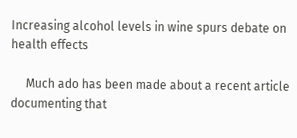Increasing alcohol levels in wine spurs debate on health effects

     Much ado has been made about a recent article documenting that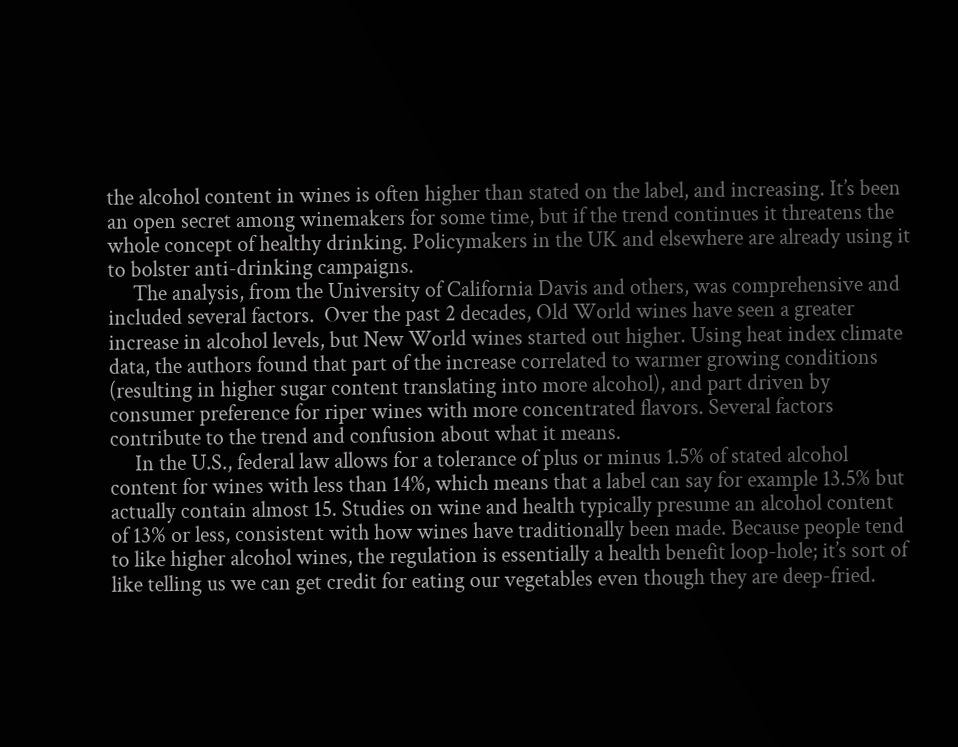the alcohol content in wines is often higher than stated on the label, and increasing. It’s been an open secret among winemakers for some time, but if the trend continues it threatens the whole concept of healthy drinking. Policymakers in the UK and elsewhere are already using it to bolster anti-drinking campaigns.
     The analysis, from the University of California Davis and others, was comprehensive and included several factors.  Over the past 2 decades, Old World wines have seen a greater increase in alcohol levels, but New World wines started out higher. Using heat index climate data, the authors found that part of the increase correlated to warmer growing conditions (resulting in higher sugar content translating into more alcohol), and part driven by consumer preference for riper wines with more concentrated flavors. Several factors contribute to the trend and confusion about what it means.
     In the U.S., federal law allows for a tolerance of plus or minus 1.5% of stated alcohol content for wines with less than 14%, which means that a label can say for example 13.5% but actually contain almost 15. Studies on wine and health typically presume an alcohol content of 13% or less, consistent with how wines have traditionally been made. Because people tend to like higher alcohol wines, the regulation is essentially a health benefit loop-hole; it’s sort of like telling us we can get credit for eating our vegetables even though they are deep-fried.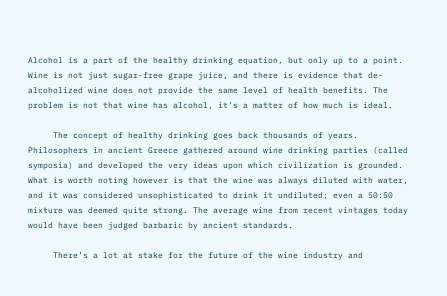Alcohol is a part of the healthy drinking equation, but only up to a point. Wine is not just sugar-free grape juice, and there is evidence that de-alcoholized wine does not provide the same level of health benefits. The problem is not that wine has alcohol, it’s a matter of how much is ideal.

     The concept of healthy drinking goes back thousands of years. Philosophers in ancient Greece gathered around wine drinking parties (called symposia) and developed the very ideas upon which civilization is grounded. What is worth noting however is that the wine was always diluted with water, and it was considered unsophisticated to drink it undiluted; even a 50:50 mixture was deemed quite strong. The average wine from recent vintages today would have been judged barbaric by ancient standards.

     There’s a lot at stake for the future of the wine industry and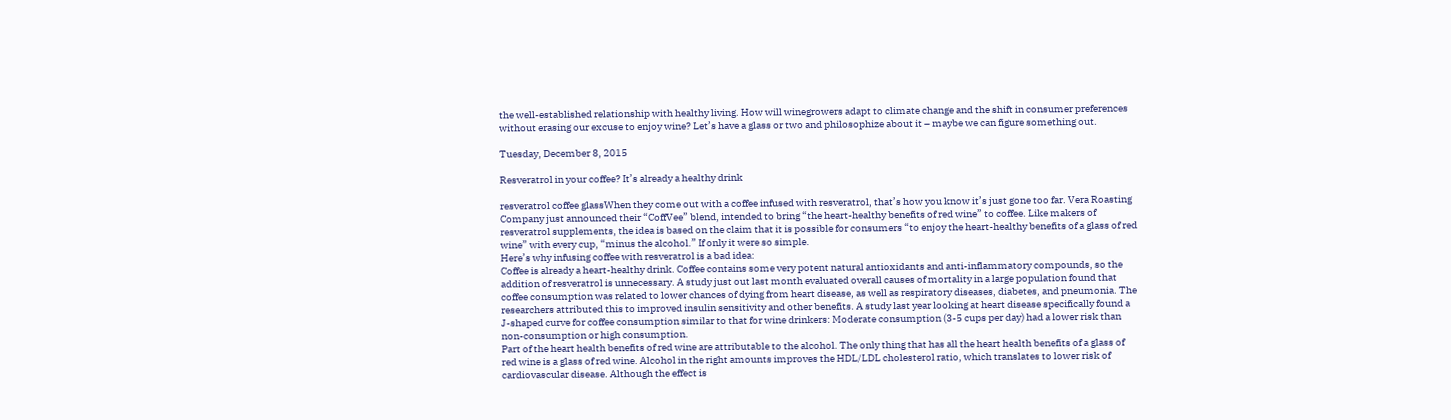the well-established relationship with healthy living. How will winegrowers adapt to climate change and the shift in consumer preferences without erasing our excuse to enjoy wine? Let’s have a glass or two and philosophize about it – maybe we can figure something out.

Tuesday, December 8, 2015

Resveratrol in your coffee? It’s already a healthy drink

resveratrol coffee glassWhen they come out with a coffee infused with resveratrol, that’s how you know it’s just gone too far. Vera Roasting Company just announced their “CoffVee” blend, intended to bring “the heart-healthy benefits of red wine” to coffee. Like makers of resveratrol supplements, the idea is based on the claim that it is possible for consumers “to enjoy the heart-healthy benefits of a glass of red wine” with every cup, “minus the alcohol.” If only it were so simple.
Here’s why infusing coffee with resveratrol is a bad idea:
Coffee is already a heart-healthy drink. Coffee contains some very potent natural antioxidants and anti-inflammatory compounds, so the addition of resveratrol is unnecessary. A study just out last month evaluated overall causes of mortality in a large population found that coffee consumption was related to lower chances of dying from heart disease, as well as respiratory diseases, diabetes, and pneumonia. The researchers attributed this to improved insulin sensitivity and other benefits. A study last year looking at heart disease specifically found a J-shaped curve for coffee consumption similar to that for wine drinkers: Moderate consumption (3-5 cups per day) had a lower risk than non-consumption or high consumption.
Part of the heart health benefits of red wine are attributable to the alcohol. The only thing that has all the heart health benefits of a glass of red wine is a glass of red wine. Alcohol in the right amounts improves the HDL/LDL cholesterol ratio, which translates to lower risk of cardiovascular disease. Although the effect is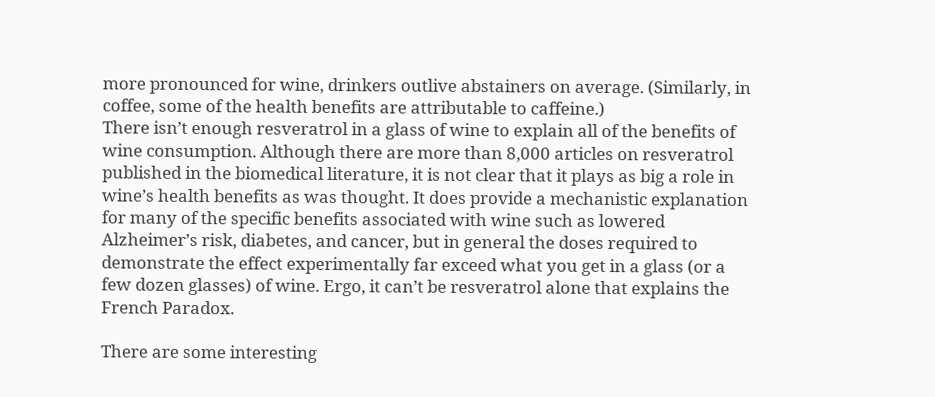more pronounced for wine, drinkers outlive abstainers on average. (Similarly, in coffee, some of the health benefits are attributable to caffeine.)
There isn’t enough resveratrol in a glass of wine to explain all of the benefits of wine consumption. Although there are more than 8,000 articles on resveratrol published in the biomedical literature, it is not clear that it plays as big a role in wine’s health benefits as was thought. It does provide a mechanistic explanation for many of the specific benefits associated with wine such as lowered Alzheimer’s risk, diabetes, and cancer, but in general the doses required to demonstrate the effect experimentally far exceed what you get in a glass (or a few dozen glasses) of wine. Ergo, it can’t be resveratrol alone that explains the French Paradox.

There are some interesting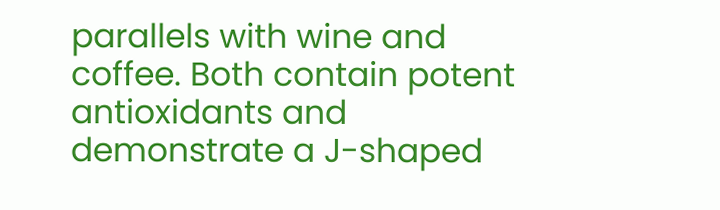parallels with wine and coffee. Both contain potent antioxidants and demonstrate a J-shaped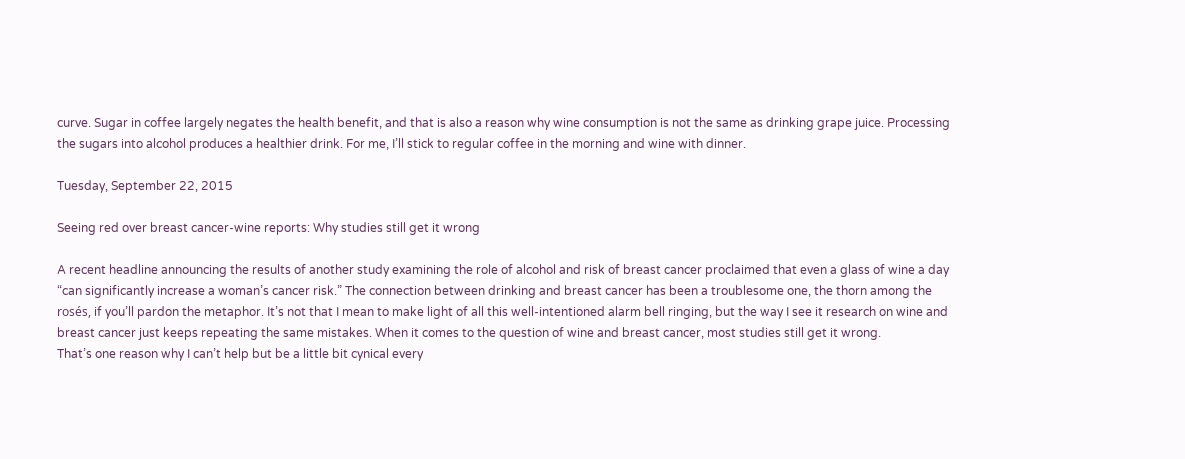curve. Sugar in coffee largely negates the health benefit, and that is also a reason why wine consumption is not the same as drinking grape juice. Processing the sugars into alcohol produces a healthier drink. For me, I’ll stick to regular coffee in the morning and wine with dinner.

Tuesday, September 22, 2015

Seeing red over breast cancer-wine reports: Why studies still get it wrong

A recent headline announcing the results of another study examining the role of alcohol and risk of breast cancer proclaimed that even a glass of wine a day “can significantly increase a woman’s cancer risk.” The connection between drinking and breast cancer has been a troublesome one, the thorn among the rosés, if you’ll pardon the metaphor. It’s not that I mean to make light of all this well-intentioned alarm bell ringing, but the way I see it research on wine and breast cancer just keeps repeating the same mistakes. When it comes to the question of wine and breast cancer, most studies still get it wrong.
That’s one reason why I can’t help but be a little bit cynical every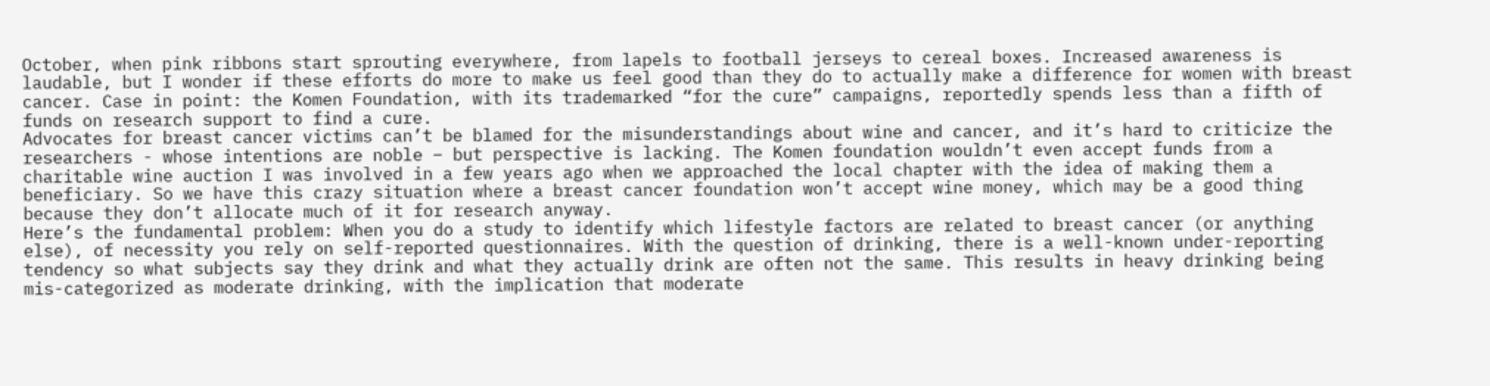October, when pink ribbons start sprouting everywhere, from lapels to football jerseys to cereal boxes. Increased awareness is laudable, but I wonder if these efforts do more to make us feel good than they do to actually make a difference for women with breast cancer. Case in point: the Komen Foundation, with its trademarked “for the cure” campaigns, reportedly spends less than a fifth of funds on research support to find a cure.
Advocates for breast cancer victims can’t be blamed for the misunderstandings about wine and cancer, and it’s hard to criticize the researchers - whose intentions are noble – but perspective is lacking. The Komen foundation wouldn’t even accept funds from a charitable wine auction I was involved in a few years ago when we approached the local chapter with the idea of making them a beneficiary. So we have this crazy situation where a breast cancer foundation won’t accept wine money, which may be a good thing because they don’t allocate much of it for research anyway.
Here’s the fundamental problem: When you do a study to identify which lifestyle factors are related to breast cancer (or anything else), of necessity you rely on self-reported questionnaires. With the question of drinking, there is a well-known under-reporting tendency so what subjects say they drink and what they actually drink are often not the same. This results in heavy drinking being mis-categorized as moderate drinking, with the implication that moderate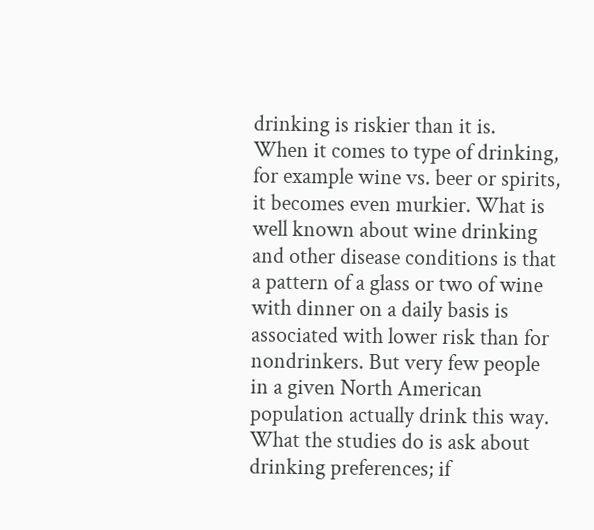drinking is riskier than it is.
When it comes to type of drinking, for example wine vs. beer or spirits, it becomes even murkier. What is well known about wine drinking and other disease conditions is that a pattern of a glass or two of wine with dinner on a daily basis is associated with lower risk than for nondrinkers. But very few people in a given North American population actually drink this way. What the studies do is ask about drinking preferences; if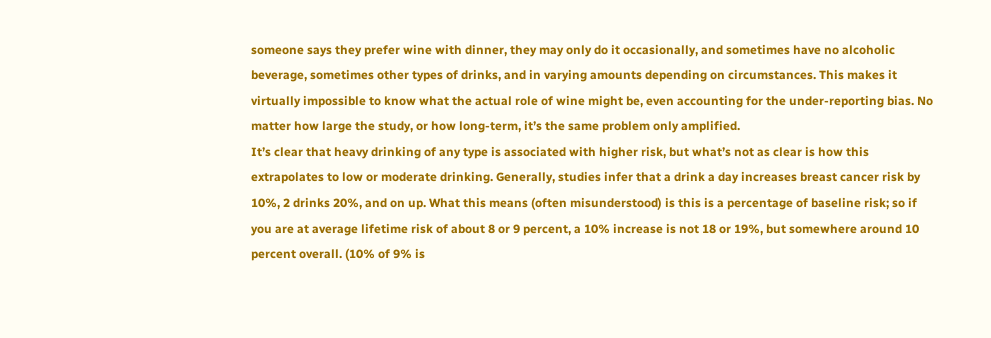someone says they prefer wine with dinner, they may only do it occasionally, and sometimes have no alcoholic beverage, sometimes other types of drinks, and in varying amounts depending on circumstances. This makes it virtually impossible to know what the actual role of wine might be, even accounting for the under-reporting bias. No matter how large the study, or how long-term, it’s the same problem only amplified.
It’s clear that heavy drinking of any type is associated with higher risk, but what’s not as clear is how this extrapolates to low or moderate drinking. Generally, studies infer that a drink a day increases breast cancer risk by 10%, 2 drinks 20%, and on up. What this means (often misunderstood) is this is a percentage of baseline risk; so if you are at average lifetime risk of about 8 or 9 percent, a 10% increase is not 18 or 19%, but somewhere around 10 percent overall. (10% of 9% is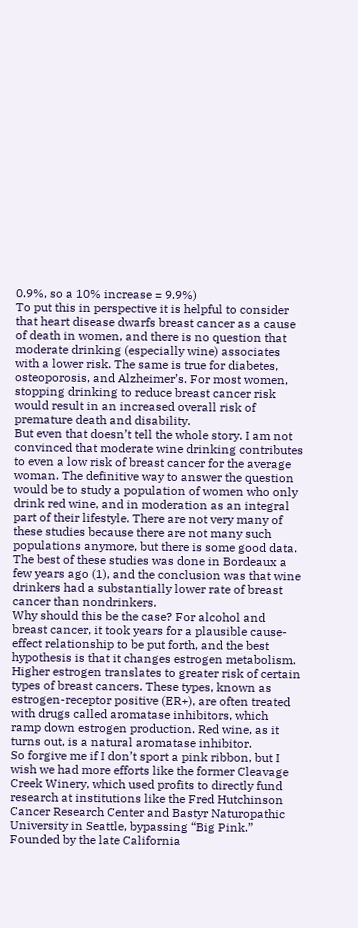0.9%, so a 10% increase = 9.9%)
To put this in perspective it is helpful to consider that heart disease dwarfs breast cancer as a cause of death in women, and there is no question that moderate drinking (especially wine) associates with a lower risk. The same is true for diabetes, osteoporosis, and Alzheimer’s. For most women, stopping drinking to reduce breast cancer risk would result in an increased overall risk of premature death and disability.
But even that doesn’t tell the whole story. I am not convinced that moderate wine drinking contributes to even a low risk of breast cancer for the average woman. The definitive way to answer the question would be to study a population of women who only drink red wine, and in moderation as an integral part of their lifestyle. There are not very many of these studies because there are not many such populations anymore, but there is some good data. The best of these studies was done in Bordeaux a few years ago (1), and the conclusion was that wine drinkers had a substantially lower rate of breast cancer than nondrinkers.
Why should this be the case? For alcohol and breast cancer, it took years for a plausible cause-effect relationship to be put forth, and the best hypothesis is that it changes estrogen metabolism. Higher estrogen translates to greater risk of certain types of breast cancers. These types, known as estrogen-receptor positive (ER+), are often treated with drugs called aromatase inhibitors, which ramp down estrogen production. Red wine, as it turns out, is a natural aromatase inhibitor.
So forgive me if I don’t sport a pink ribbon, but I wish we had more efforts like the former Cleavage Creek Winery, which used profits to directly fund research at institutions like the Fred Hutchinson Cancer Research Center and Bastyr Naturopathic University in Seattle, bypassing “Big Pink.”  Founded by the late California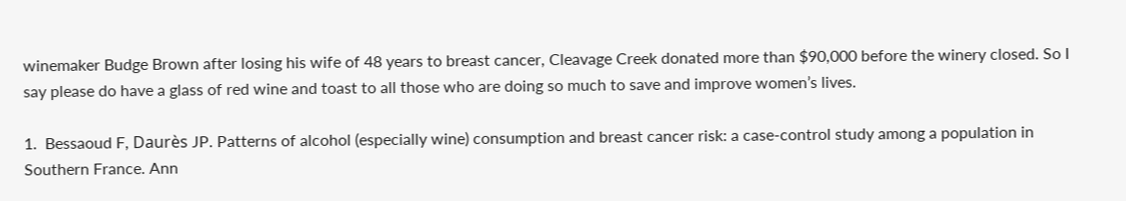winemaker Budge Brown after losing his wife of 48 years to breast cancer, Cleavage Creek donated more than $90,000 before the winery closed. So I say please do have a glass of red wine and toast to all those who are doing so much to save and improve women’s lives.

1.  Bessaoud F, Daurès JP. Patterns of alcohol (especially wine) consumption and breast cancer risk: a case-control study among a population in Southern France. Ann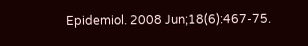Epidemiol. 2008 Jun;18(6):467-75.